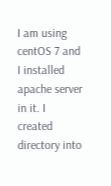I am using centOS 7 and I installed apache server in it. I created directory into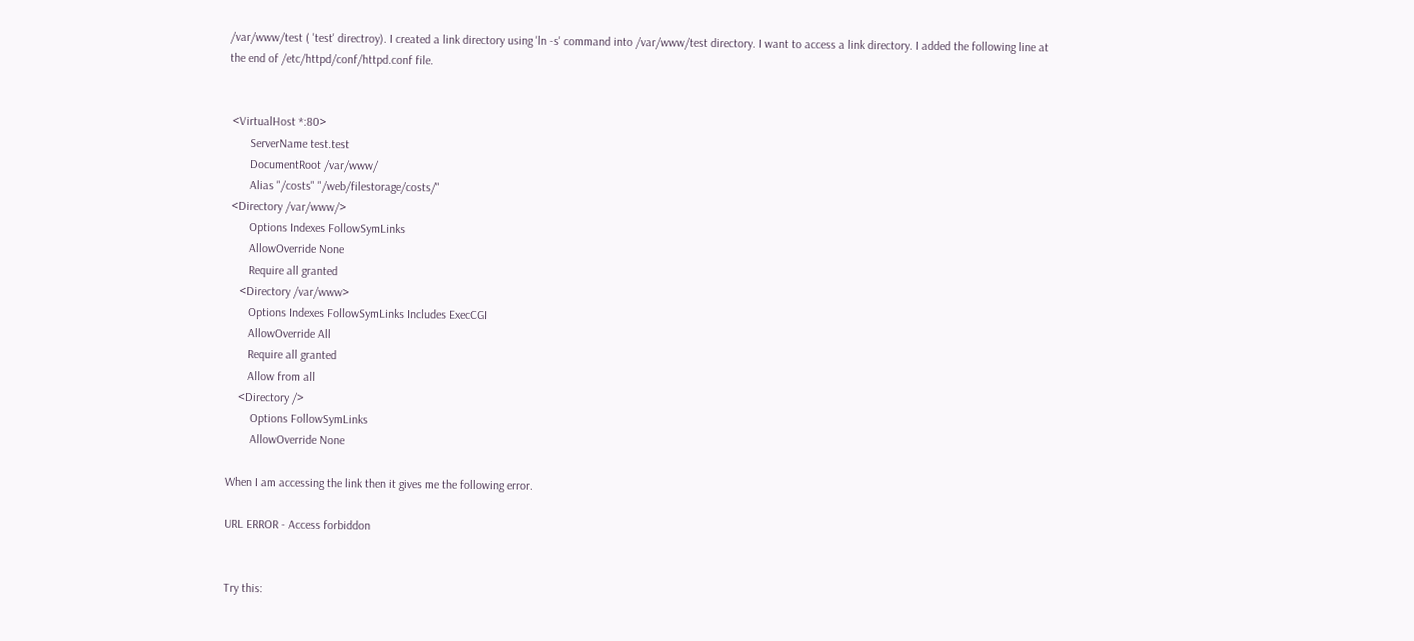/var/www/test ( 'test' directroy). I created a link directory using 'ln -s' command into /var/www/test directory. I want to access a link directory. I added the following line at the end of /etc/httpd/conf/httpd.conf file.


 <VirtualHost *:80>
       ServerName test.test
       DocumentRoot /var/www/
       Alias "/costs" "/web/filestorage/costs/"
 <Directory /var/www/>
       Options Indexes FollowSymLinks
       AllowOverride None
       Require all granted
    <Directory /var/www>
       Options Indexes FollowSymLinks Includes ExecCGI
       AllowOverride All
       Require all granted
       Allow from all
    <Directory />
        Options FollowSymLinks
        AllowOverride None

When I am accessing the link then it gives me the following error.

URL ERROR - Access forbiddon


Try this: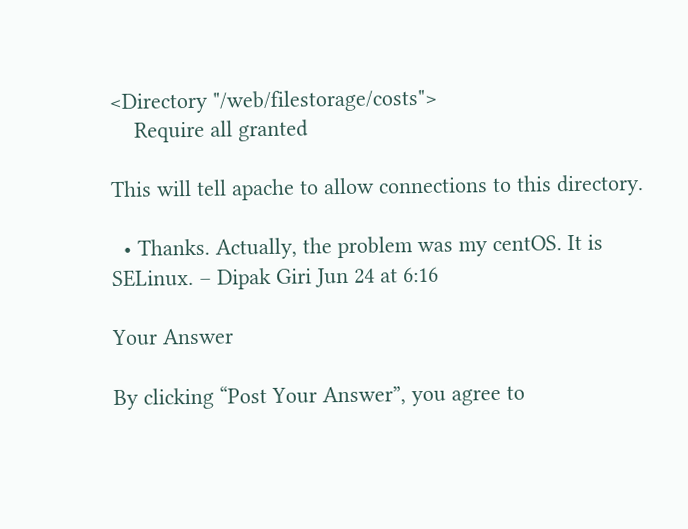<Directory "/web/filestorage/costs">
    Require all granted

This will tell apache to allow connections to this directory.

  • Thanks. Actually, the problem was my centOS. It is SELinux. – Dipak Giri Jun 24 at 6:16

Your Answer

By clicking “Post Your Answer”, you agree to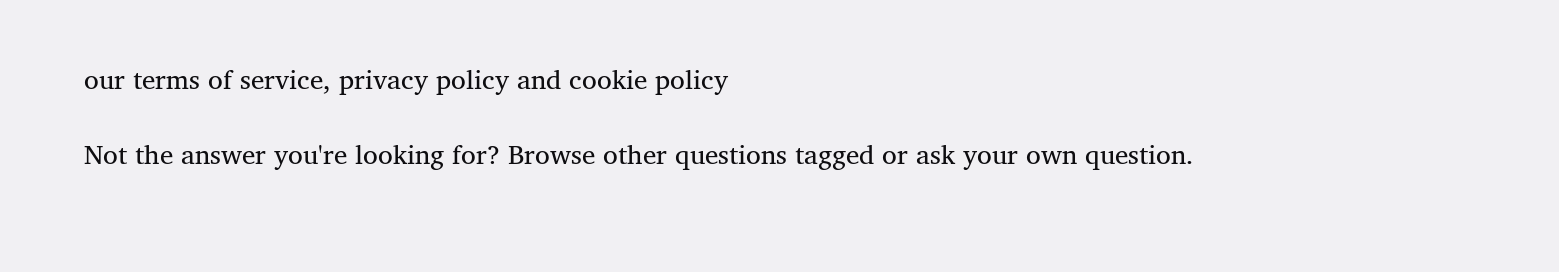our terms of service, privacy policy and cookie policy

Not the answer you're looking for? Browse other questions tagged or ask your own question.